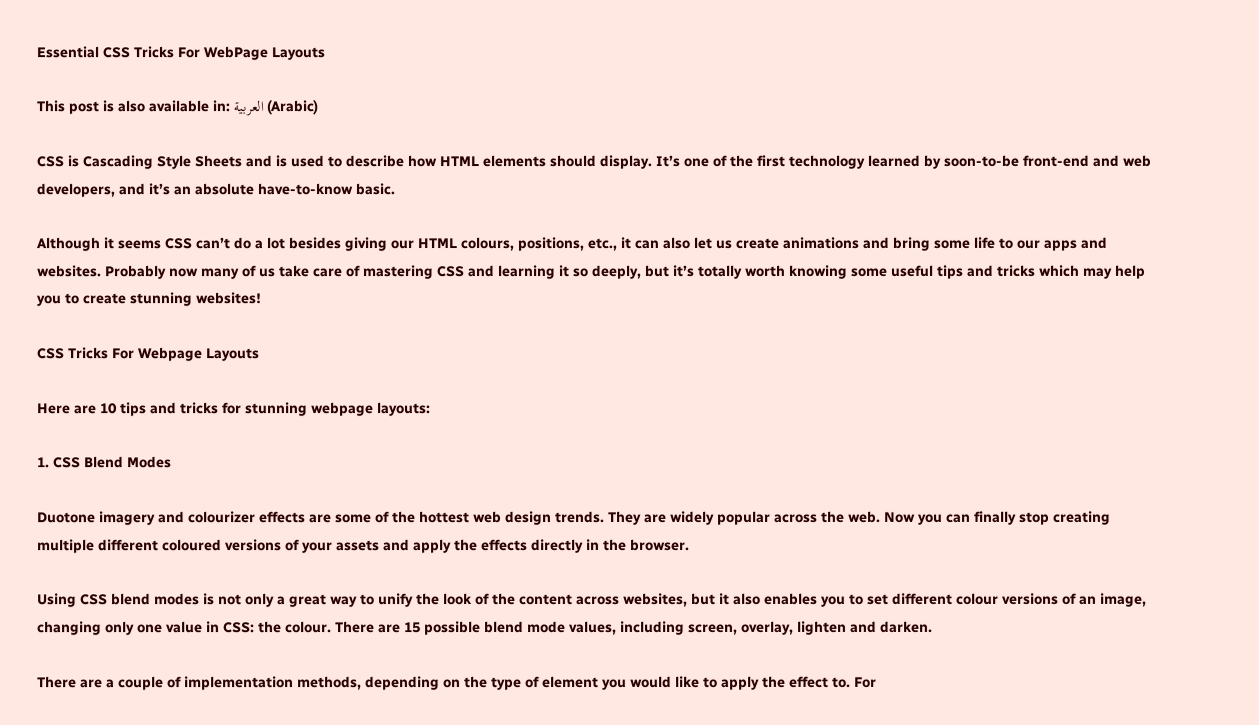Essential CSS Tricks For WebPage Layouts

This post is also available in: العربية (Arabic)

CSS is Cascading Style Sheets and is used to describe how HTML elements should display. It’s one of the first technology learned by soon-to-be front-end and web developers, and it’s an absolute have-to-know basic.

Although it seems CSS can’t do a lot besides giving our HTML colours, positions, etc., it can also let us create animations and bring some life to our apps and websites. Probably now many of us take care of mastering CSS and learning it so deeply, but it’s totally worth knowing some useful tips and tricks which may help you to create stunning websites!

CSS Tricks For Webpage Layouts

Here are 10 tips and tricks for stunning webpage layouts:

1. CSS Blend Modes

Duotone imagery and colourizer effects are some of the hottest web design trends. They are widely popular across the web. Now you can finally stop creating multiple different coloured versions of your assets and apply the effects directly in the browser.

Using CSS blend modes is not only a great way to unify the look of the content across websites, but it also enables you to set different colour versions of an image, changing only one value in CSS: the colour. There are 15 possible blend mode values, including screen, overlay, lighten and darken.

There are a couple of implementation methods, depending on the type of element you would like to apply the effect to. For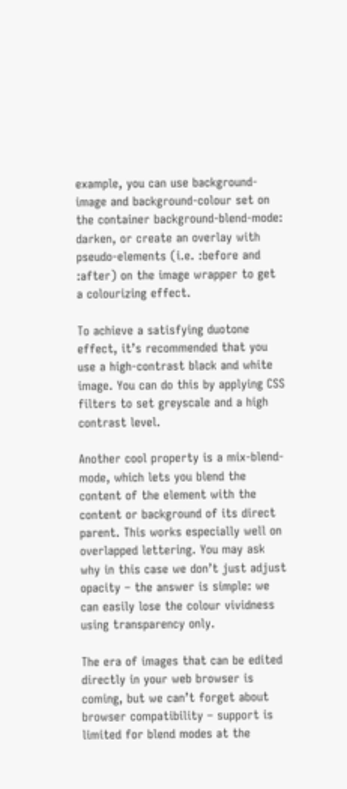example, you can use background-image and background-colour set on the container background-blend-mode: darken, or create an overlay with pseudo-elements (i.e. :before and :after) on the image wrapper to get a colourizing effect.

To achieve a satisfying duotone effect, it’s recommended that you use a high-contrast black and white image. You can do this by applying CSS filters to set greyscale and a high contrast level.

Another cool property is a mix-blend-mode, which lets you blend the content of the element with the content or background of its direct parent. This works especially well on overlapped lettering. You may ask why in this case we don’t just adjust opacity – the answer is simple: we can easily lose the colour vividness using transparency only.

The era of images that can be edited directly in your web browser is coming, but we can’t forget about browser compatibility – support is limited for blend modes at the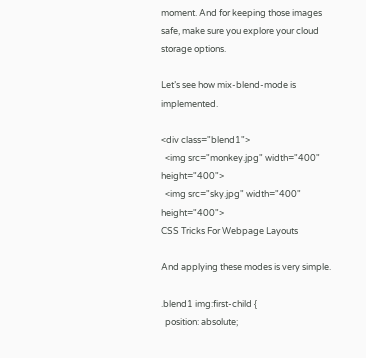moment. And for keeping those images safe, make sure you explore your cloud storage options.

Let’s see how mix-blend-mode is implemented.

<div class="blend1">
  <img src="monkey.jpg" width="400" height="400">
  <img src="sky.jpg" width="400" height="400">
CSS Tricks For Webpage Layouts

And applying these modes is very simple.

.blend1 img:first-child {
  position: absolute;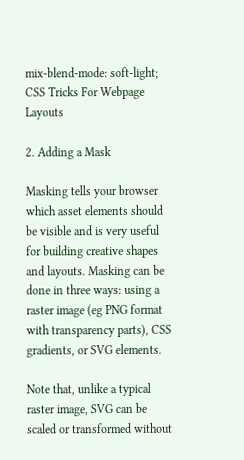mix-blend-mode: soft-light;
CSS Tricks For Webpage Layouts

2. Adding a Mask

Masking tells your browser which asset elements should be visible and is very useful for building creative shapes and layouts. Masking can be done in three ways: using a raster image (eg PNG format with transparency parts), CSS gradients, or SVG elements.

Note that, unlike a typical raster image, SVG can be scaled or transformed without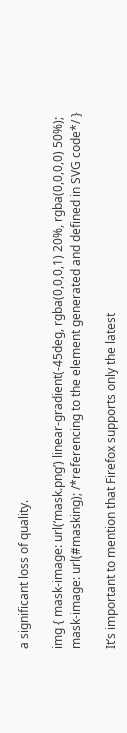a significant loss of quality.

img { mask-image: url(‘mask.png’) linear-gradient(-45deg, rgba(0,0,0,1) 20%, rgba(0,0,0,0) 50%); mask-image: url(#masking); /*referencing to the element generated and defined in SVG code*/ }

It’s important to mention that Firefox supports only the latest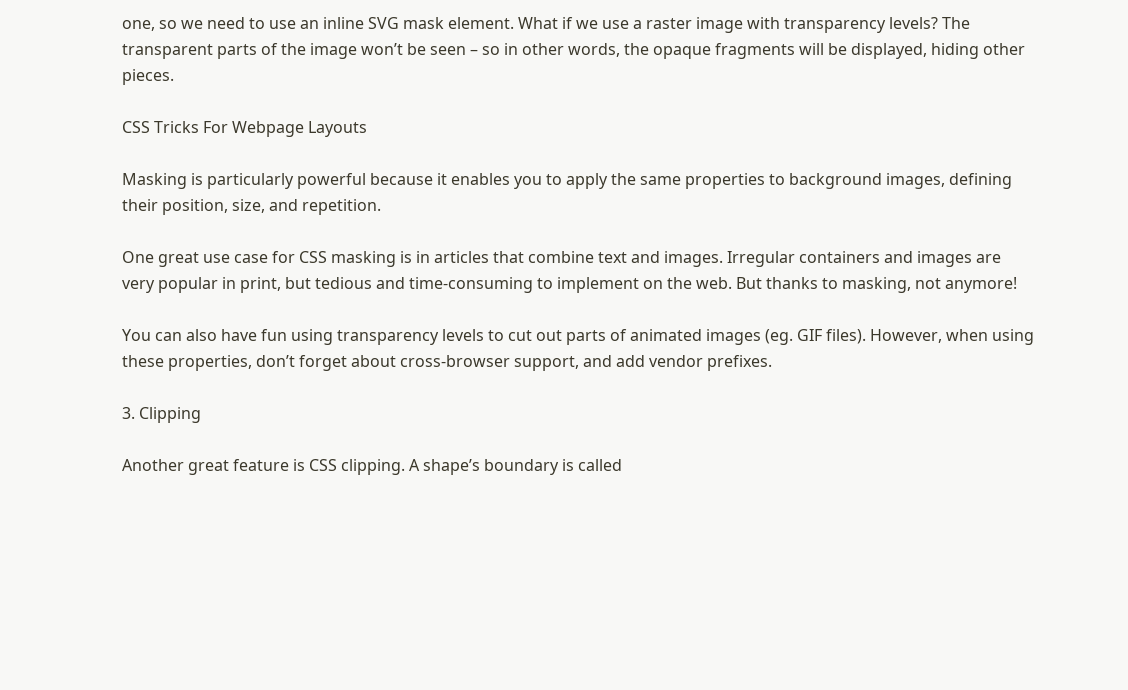one, so we need to use an inline SVG mask element. What if we use a raster image with transparency levels? The transparent parts of the image won’t be seen – so in other words, the opaque fragments will be displayed, hiding other pieces.

CSS Tricks For Webpage Layouts

Masking is particularly powerful because it enables you to apply the same properties to background images, defining their position, size, and repetition.

One great use case for CSS masking is in articles that combine text and images. Irregular containers and images are very popular in print, but tedious and time-consuming to implement on the web. But thanks to masking, not anymore!

You can also have fun using transparency levels to cut out parts of animated images (eg. GIF files). However, when using these properties, don’t forget about cross-browser support, and add vendor prefixes.

3. Clipping

Another great feature is CSS clipping. A shape’s boundary is called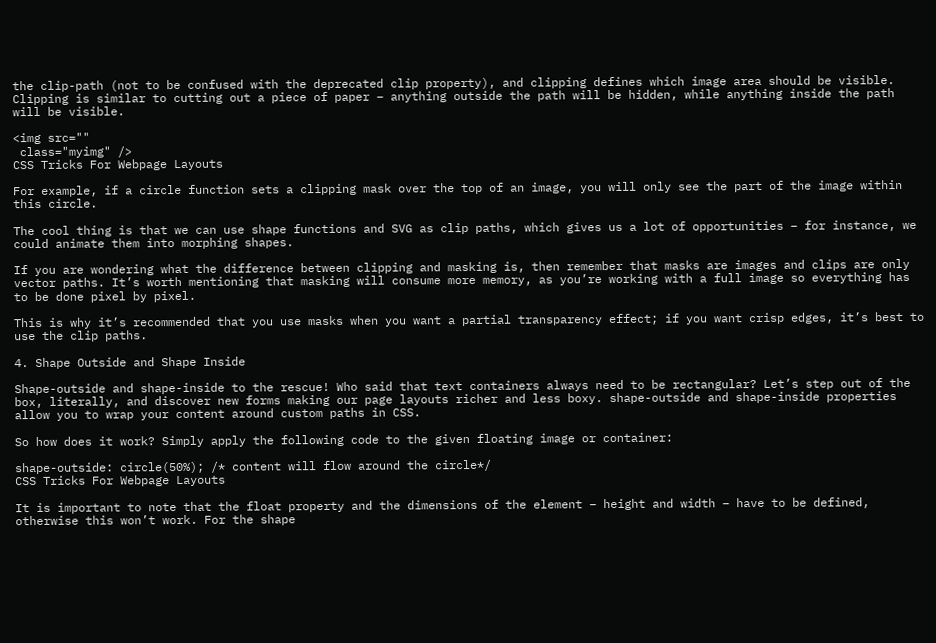the clip-path (not to be confused with the deprecated clip property), and clipping defines which image area should be visible. Clipping is similar to cutting out a piece of paper – anything outside the path will be hidden, while anything inside the path will be visible.

<img src=""
 class="myimg" />
CSS Tricks For Webpage Layouts

For example, if a circle function sets a clipping mask over the top of an image, you will only see the part of the image within this circle.

The cool thing is that we can use shape functions and SVG as clip paths, which gives us a lot of opportunities – for instance, we could animate them into morphing shapes.

If you are wondering what the difference between clipping and masking is, then remember that masks are images and clips are only vector paths. It’s worth mentioning that masking will consume more memory, as you’re working with a full image so everything has to be done pixel by pixel.

This is why it’s recommended that you use masks when you want a partial transparency effect; if you want crisp edges, it’s best to use the clip paths.

4. Shape Outside and Shape Inside

Shape-outside and shape-inside to the rescue! Who said that text containers always need to be rectangular? Let’s step out of the box, literally, and discover new forms making our page layouts richer and less boxy. shape-outside and shape-inside properties allow you to wrap your content around custom paths in CSS.

So how does it work? Simply apply the following code to the given floating image or container:

shape-outside: circle(50%); /* content will flow around the circle*/
CSS Tricks For Webpage Layouts

It is important to note that the float property and the dimensions of the element – height and width – have to be defined, otherwise this won’t work. For the shape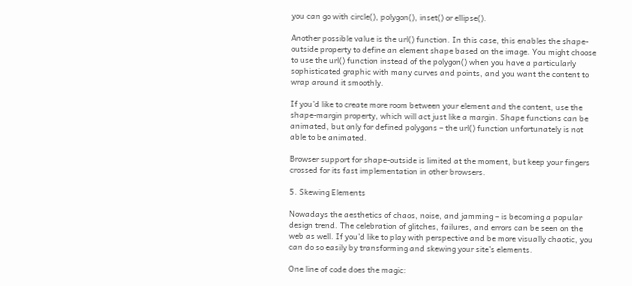you can go with circle(), polygon(), inset() or ellipse().

Another possible value is the url() function. In this case, this enables the shape-outside property to define an element shape based on the image. You might choose to use the url() function instead of the polygon() when you have a particularly sophisticated graphic with many curves and points, and you want the content to wrap around it smoothly.

If you’d like to create more room between your element and the content, use the shape-margin property, which will act just like a margin. Shape functions can be animated, but only for defined polygons – the url() function unfortunately is not able to be animated.

Browser support for shape-outside is limited at the moment, but keep your fingers crossed for its fast implementation in other browsers.

5. Skewing Elements

Nowadays the aesthetics of chaos, noise, and jamming – is becoming a popular design trend. The celebration of glitches, failures, and errors can be seen on the web as well. If you’d like to play with perspective and be more visually chaotic, you can do so easily by transforming and skewing your site’s elements.

One line of code does the magic: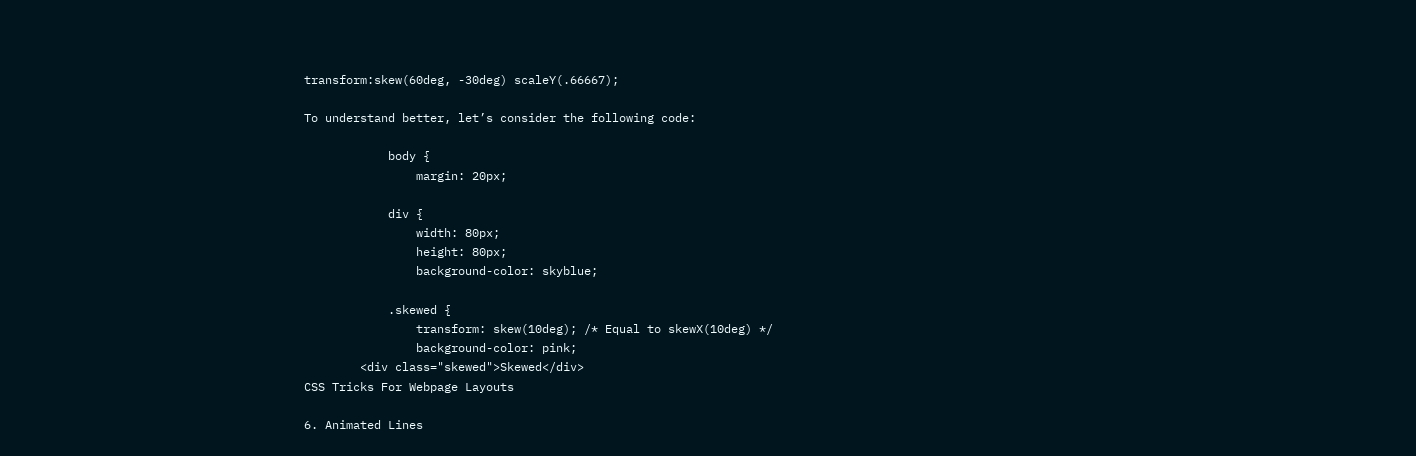transform:skew(60deg, -30deg) scaleY(.66667);

To understand better, let’s consider the following code:

            body {
                margin: 20px;

            div {
                width: 80px;
                height: 80px;
                background-color: skyblue;

            .skewed {
                transform: skew(10deg); /* Equal to skewX(10deg) */
                background-color: pink;
        <div class="skewed">Skewed</div>
CSS Tricks For Webpage Layouts

6. Animated Lines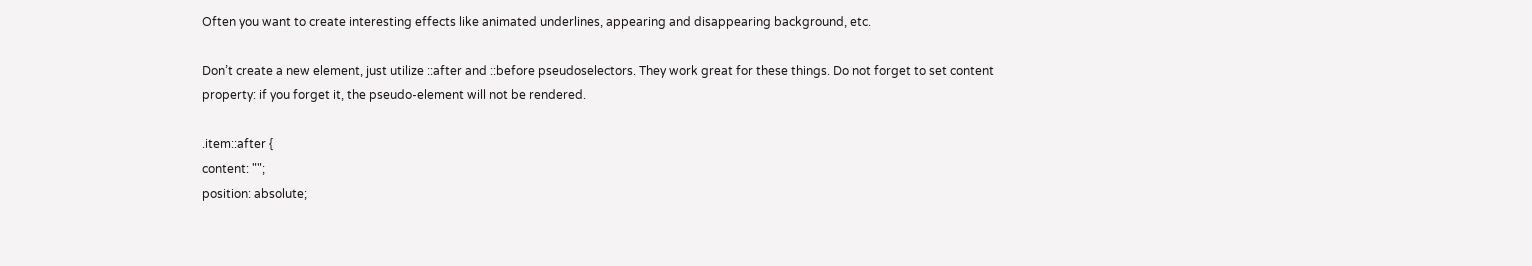Often you want to create interesting effects like animated underlines, appearing and disappearing background, etc.

Don’t create a new element, just utilize ::after and ::before pseudoselectors. They work great for these things. Do not forget to set content property: if you forget it, the pseudo-element will not be rendered.

.item::after {
content: "";
position: absolute;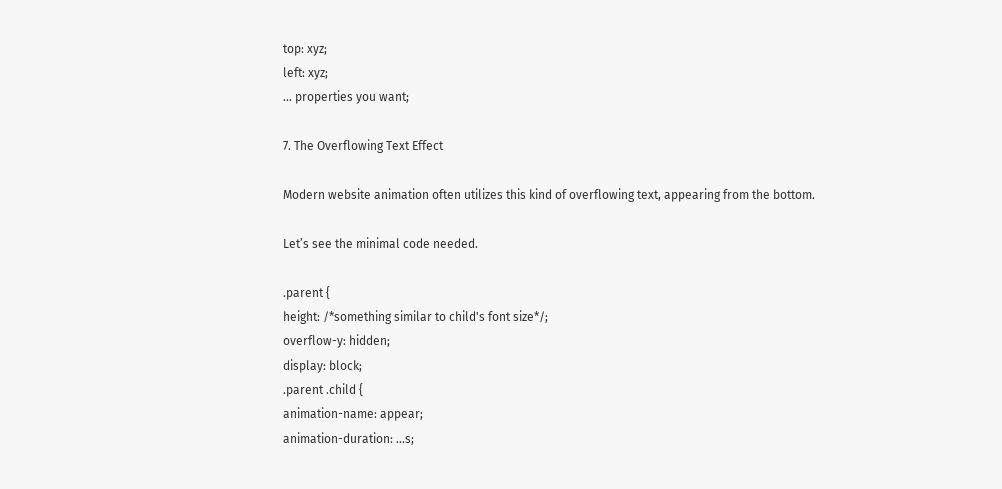top: xyz;
left: xyz;
... properties you want;

7. The Overflowing Text Effect

Modern website animation often utilizes this kind of overflowing text, appearing from the bottom.

Let’s see the minimal code needed.

.parent {
height: /*something similar to child's font size*/;
overflow-y: hidden;
display: block;
.parent .child {
animation-name: appear;
animation-duration: ...s;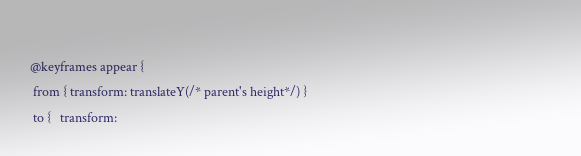@keyframes appear {
 from { transform: translateY(/* parent's height*/) }
 to {   transform: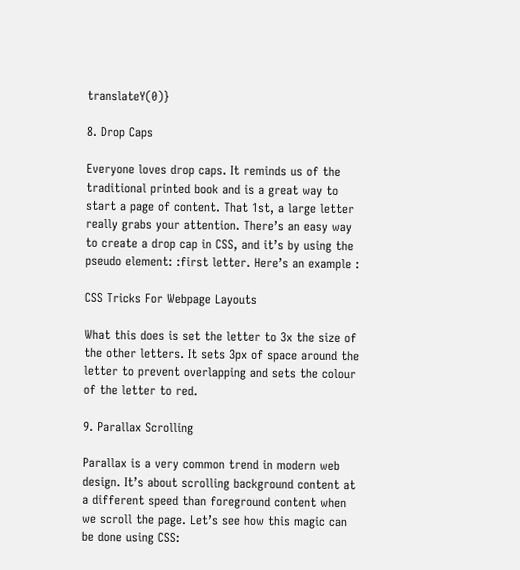translateY(0)}

8. Drop Caps

Everyone loves drop caps. It reminds us of the traditional printed book and is a great way to start a page of content. That 1st, a large letter really grabs your attention. There’s an easy way to create a drop cap in CSS, and it’s by using the pseudo element: :first letter. Here’s an example :

CSS Tricks For Webpage Layouts

What this does is set the letter to 3x the size of the other letters. It sets 3px of space around the letter to prevent overlapping and sets the colour of the letter to red.

9. Parallax Scrolling

Parallax is a very common trend in modern web design. It’s about scrolling background content at a different speed than foreground content when we scroll the page. Let’s see how this magic can be done using CSS: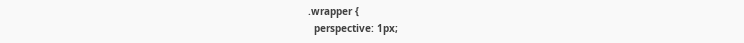.wrapper {
  perspective: 1px;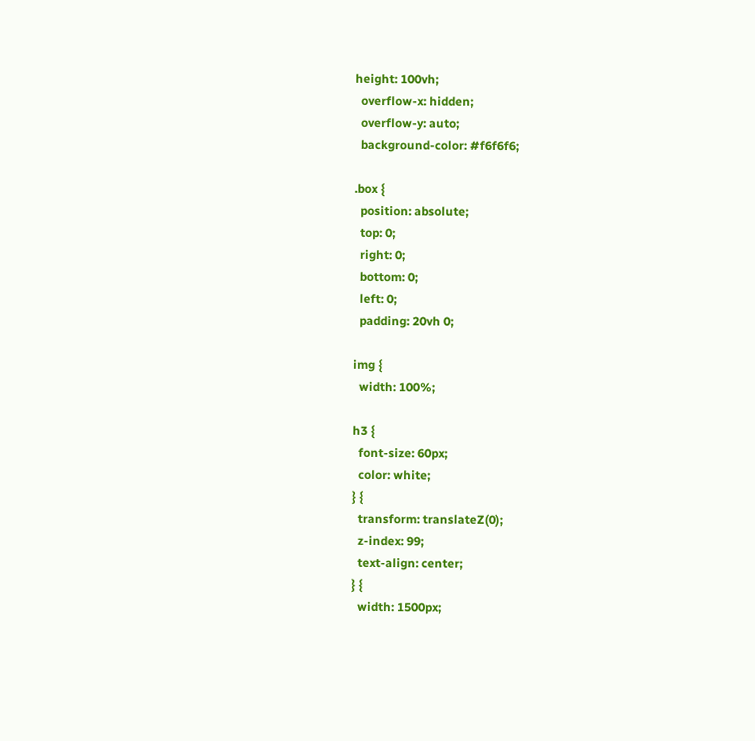height: 100vh;
  overflow-x: hidden;
  overflow-y: auto;
  background-color: #f6f6f6;

.box {
  position: absolute;
  top: 0;
  right: 0;
  bottom: 0;
  left: 0;
  padding: 20vh 0;

img {
  width: 100%;

h3 {
  font-size: 60px;
  color: white;
} {
  transform: translateZ(0);
  z-index: 99;
  text-align: center;
} {
  width: 1500px;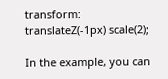transform: translateZ(-1px) scale(2);

In the example, you can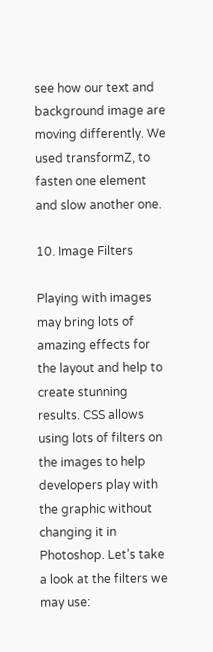see how our text and background image are moving differently. We used transformZ, to fasten one element and slow another one.

10. Image Filters

Playing with images may bring lots of amazing effects for the layout and help to create stunning results. CSS allows using lots of filters on the images to help developers play with the graphic without changing it in Photoshop. Let’s take a look at the filters we may use: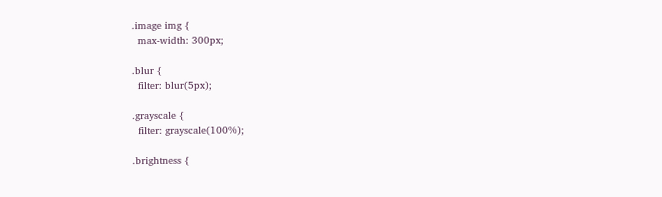.image img {
  max-width: 300px;

.blur {
  filter: blur(5px);

.grayscale {
  filter: grayscale(100%);

.brightness {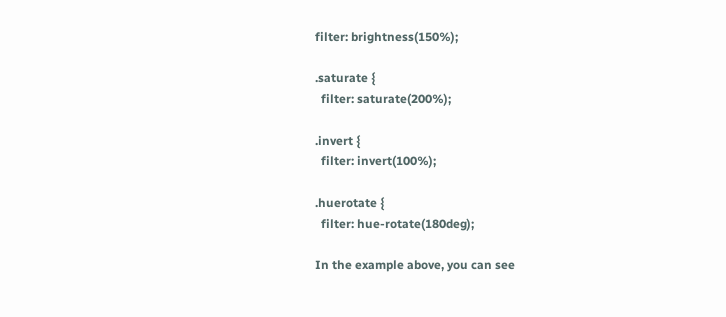filter: brightness(150%);

.saturate {
  filter: saturate(200%);

.invert {
  filter: invert(100%);

.huerotate {
  filter: hue-rotate(180deg);

In the example above, you can see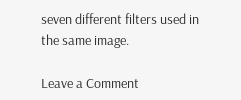seven different filters used in the same image.

Leave a Comment